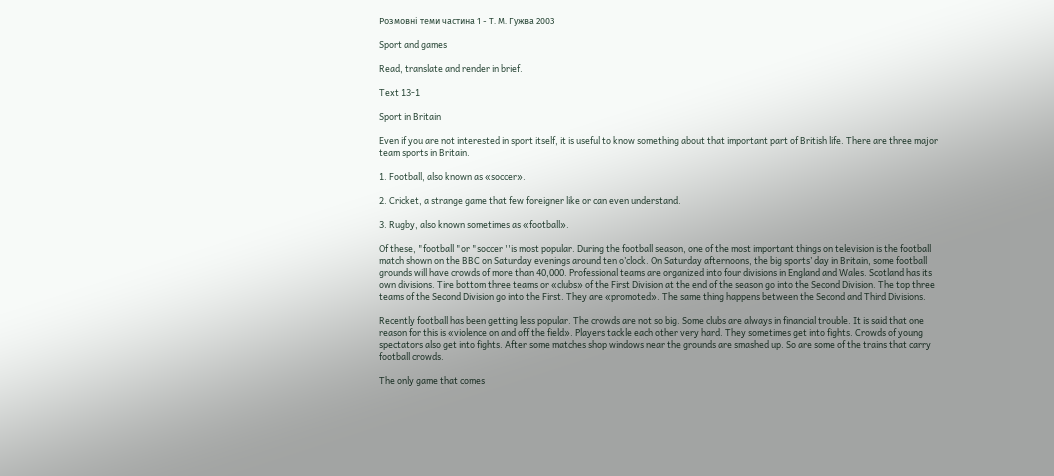Розмовні теми частина 1 - Т. М. Гужва 2003

Sport and games

Read, translate and render in brief.

Text 13-1

Sport in Britain

Even if you are not interested in sport itself, it is useful to know something about that important part of British life. There are three major team sports in Britain.

1. Football, also known as «soccer».

2. Cricket, a strange game that few foreigner like or can even understand.

3. Rugby, also known sometimes as «football».

Of these, "football "or "soccer ''is most popular. During the football season, one of the most important things on television is the football match shown on the BBC on Saturday evenings around ten o’clock. On Saturday afternoons, the big sports’ day in Britain, some football grounds will have crowds of more than 40,000. Professional teams are organized into four divisions in England and Wales. Scotland has its own divisions. Tire bottom three teams or «clubs» of the First Division at the end of the season go into the Second Division. The top three teams of the Second Division go into the First. They are «promoted». The same thing happens between the Second and Third Divisions.

Recently football has been getting less popular. The crowds are not so big. Some clubs are always in financial trouble. It is said that one reason for this is «violence on and off the field». Players tackle each other very hard. They sometimes get into fights. Crowds of young spectators also get into fights. After some matches shop windows near the grounds are smashed up. So are some of the trains that carry football crowds.

The only game that comes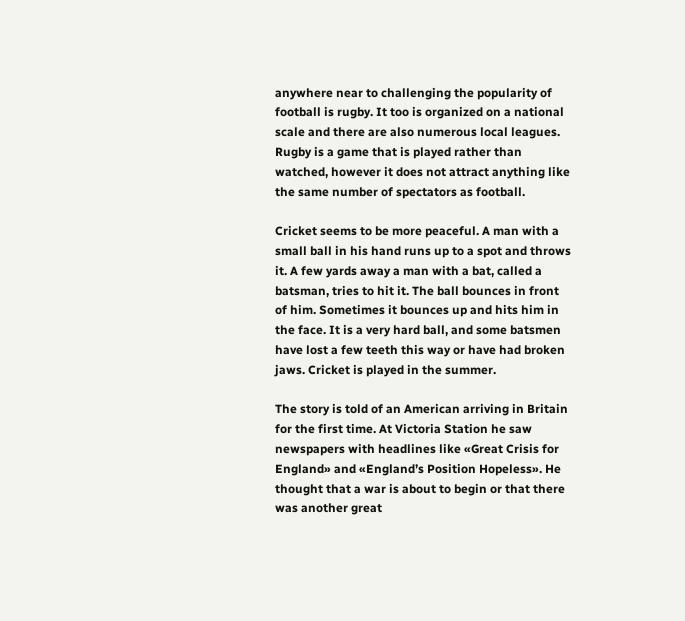anywhere near to challenging the popularity of football is rugby. It too is organized on a national scale and there are also numerous local leagues. Rugby is a game that is played rather than watched, however it does not attract anything like the same number of spectators as football.

Cricket seems to be more peaceful. A man with a small ball in his hand runs up to a spot and throws it. A few yards away a man with a bat, called a batsman, tries to hit it. The ball bounces in front of him. Sometimes it bounces up and hits him in the face. It is a very hard ball, and some batsmen have lost a few teeth this way or have had broken jaws. Cricket is played in the summer.

The story is told of an American arriving in Britain for the first time. At Victoria Station he saw newspapers with headlines like «Great Crisis for England» and «England’s Position Hopeless». He thought that a war is about to begin or that there was another great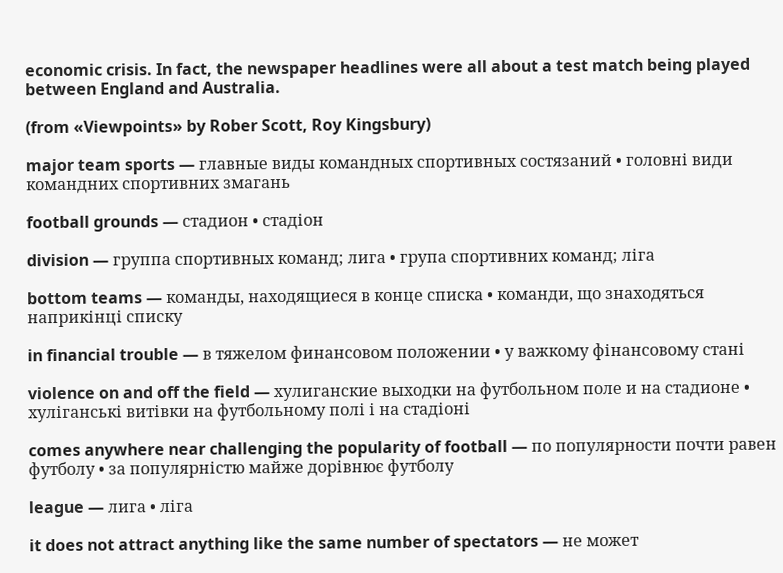economic crisis. In fact, the newspaper headlines were all about a test match being played between England and Australia.

(from «Viewpoints» by Rober Scott, Roy Kingsbury)

major team sports — главные виды командных спортивных состязаний • головні види командних спортивних змагань

football grounds — стадион • стадіон

division — группа спортивных команд; лига • група спортивних команд; ліга

bottom teams — команды, находящиеся в конце списка • команди, що знаходяться наприкінці списку

in financial trouble — в тяжелом финансовом положении • у важкому фінансовому стані

violence on and off the field — хулиганские выходки на футбольном поле и на стадионе • хуліганські витівки на футбольному полі і на стадіоні

comes anywhere near challenging the popularity of football — пo популярности почти равен футболу • за популярністю майже дорівнює футболу

league — лига • ліга

it does not attract anything like the same number of spectators — не может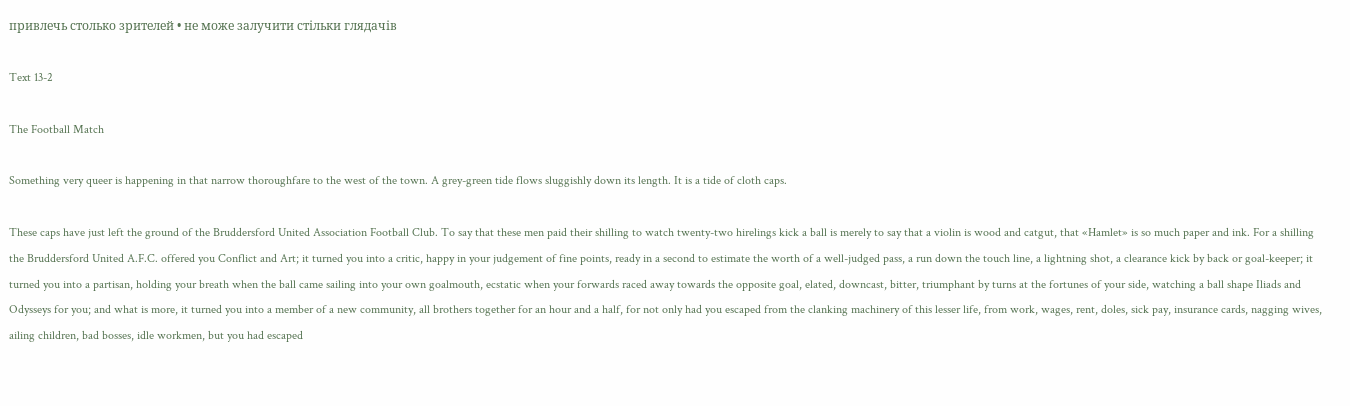привлечь столько зрителей • не може залучити стільки глядачів

Text 13-2

The Football Match

Something very queer is happening in that narrow thoroughfare to the west of the town. A grey-green tide flows sluggishly down its length. It is a tide of cloth caps.

These caps have just left the ground of the Bruddersford United Association Football Club. To say that these men paid their shilling to watch twenty-two hirelings kick a ball is merely to say that a violin is wood and catgut, that «Hamlet» is so much paper and ink. For a shilling the Bruddersford United A.F.C. offered you Conflict and Art; it turned you into a critic, happy in your judgement of fine points, ready in a second to estimate the worth of a well-judged pass, a run down the touch line, a lightning shot, a clearance kick by back or goal-keeper; it turned you into a partisan, holding your breath when the ball came sailing into your own goalmouth, ecstatic when your forwards raced away towards the opposite goal, elated, downcast, bitter, triumphant by turns at the fortunes of your side, watching a ball shape Iliads and Odysseys for you; and what is more, it turned you into a member of a new community, all brothers together for an hour and a half, for not only had you escaped from the clanking machinery of this lesser life, from work, wages, rent, doles, sick pay, insurance cards, nagging wives, ailing children, bad bosses, idle workmen, but you had escaped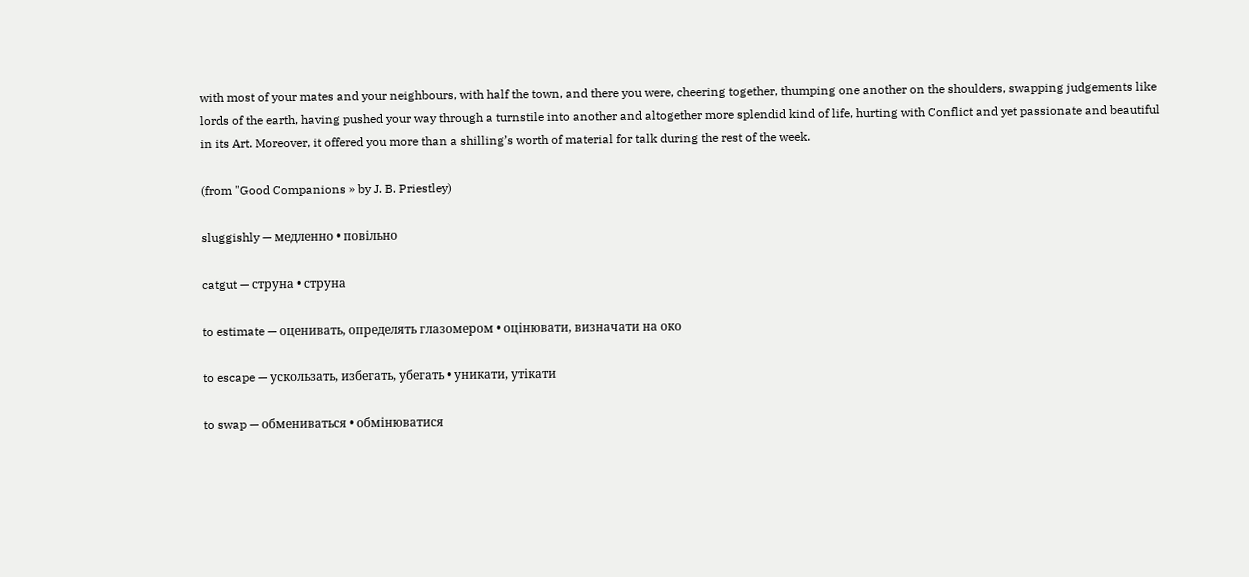with most of your mates and your neighbours, with half the town, and there you were, cheering together, thumping one another on the shoulders, swapping judgements like lords of the earth, having pushed your way through a turnstile into another and altogether more splendid kind of life, hurting with Conflict and yet passionate and beautiful in its Art. Moreover, it offered you more than a shilling’s worth of material for talk during the rest of the week.

(from "Good Companions » by J. B. Priestley)

sluggishly — медленно • повільно

catgut — струна • струна

to estimate — оценивать, определять глазомером • оцінювати, визначати на око

to escape — ускользать, избегать, убегать • уникати, утікати

to swap — обмениваться • обмінюватися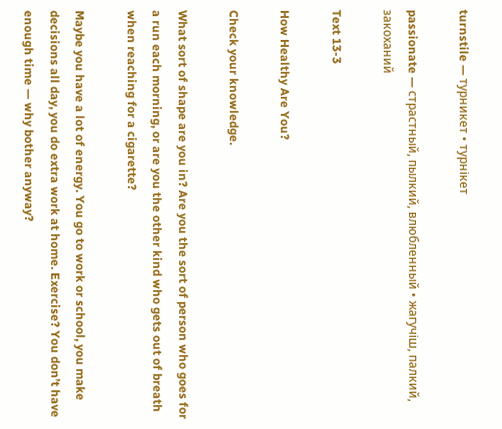turnstile — турникет • турнікет

passionate — страстный, пылкий, влюбленный • жагучіш, палкий, закоханий

Text 13-3

How Healthy Are You?

Check your knowledge.

What sort of shape are you in? Are you the sort of person who goes for a run each morning, or are you the other kind who gets out of breath when reaching for a cigarette?

Maybe you have a lot of energy. You go to work or school, you make decisions all day, you do extra work at home. Exercise? You don’t have enough time — why bother anyway?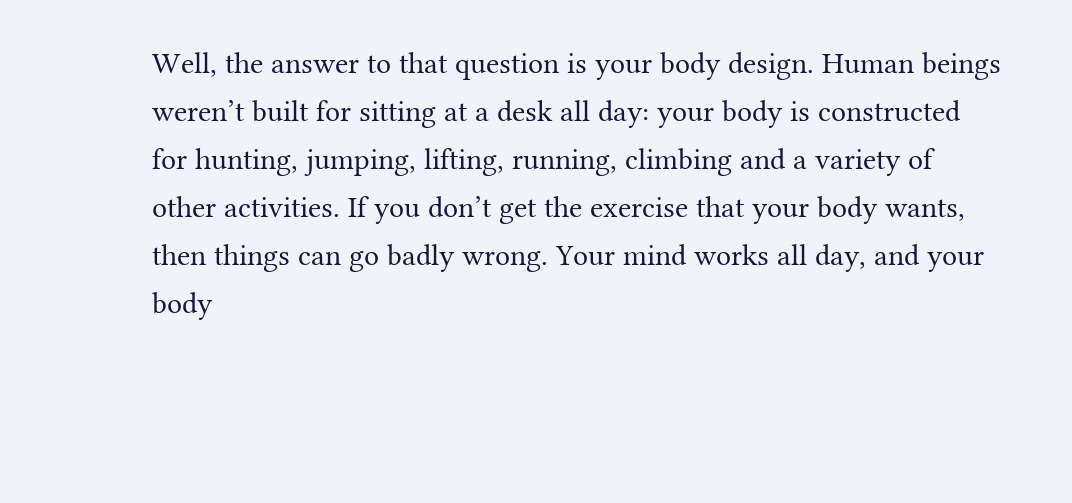Well, the answer to that question is your body design. Human beings weren’t built for sitting at a desk all day: your body is constructed for hunting, jumping, lifting, running, climbing and a variety of other activities. If you don’t get the exercise that your body wants, then things can go badly wrong. Your mind works all day, and your body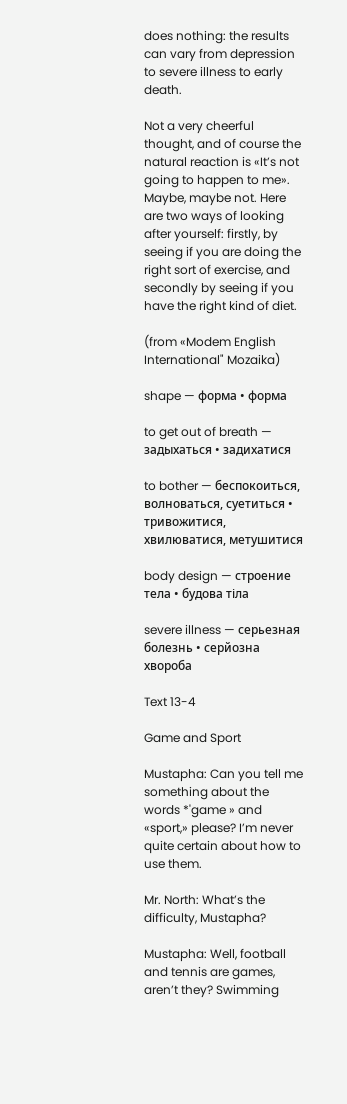does nothing: the results can vary from depression to severe illness to early death.

Not a very cheerful thought, and of course the natural reaction is «It’s not going to happen to me». Maybe, maybe not. Here are two ways of looking after yourself: firstly, by seeing if you are doing the right sort of exercise, and secondly by seeing if you have the right kind of diet.

(from «Modem English International" Mozaika)

shape — форма • форма

to get out of breath — задыхаться • задихатися

to bother — беспокоиться, волноваться, суетиться • тривожитися, хвилюватися, метушитися

body design — строение тела • будова тіла

severe illness — серьезная болезнь • серйозна хвороба

Text 13-4

Game and Sport

Mustapha: Can you tell me something about the words *'game » and «sport,» please? I’m never quite certain about how to use them.

Mr. North: What’s the difficulty, Mustapha?

Mustapha: Well, football and tennis are games, aren’t they? Swimming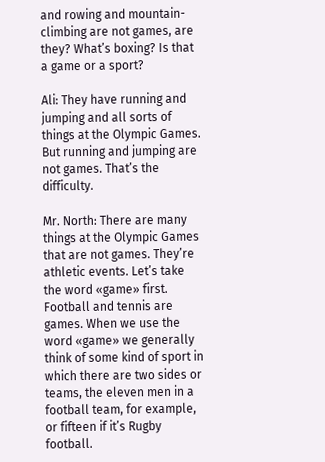and rowing and mountain-climbing are not games, are they? What’s boxing? Is that a game or a sport?

Ali: They have running and jumping and all sorts of things at the Olympic Games. But running and jumping are not games. That’s the difficulty.

Mr. North: There are many things at the Olympic Games that are not games. They’re athletic events. Let’s take the word «game» first. Football and tennis are games. When we use the word «game» we generally think of some kind of sport in which there are two sides or teams, the eleven men in a football team, for example, or fifteen if it’s Rugby football.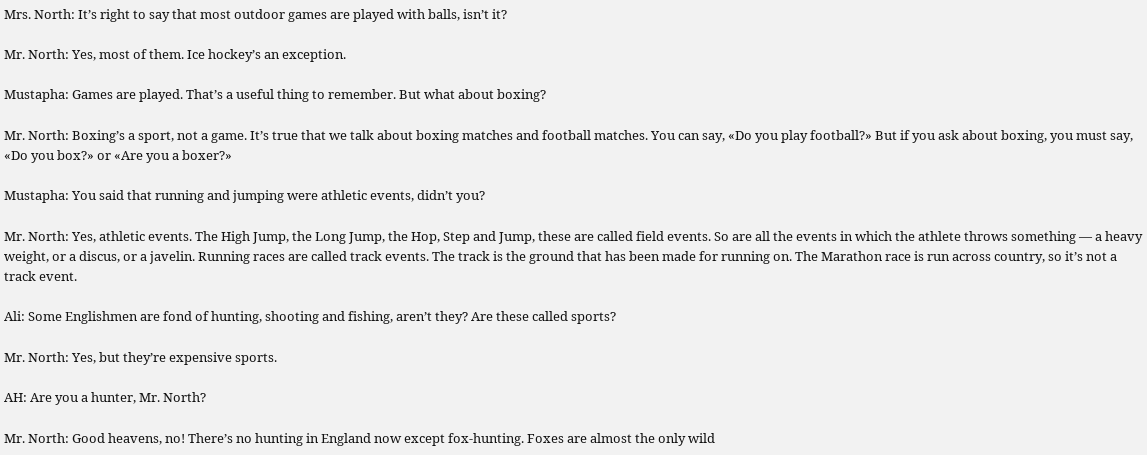Mrs. North: It’s right to say that most outdoor games are played with balls, isn’t it?

Mr. North: Yes, most of them. Ice hockey’s an exception.

Mustapha: Games are played. That’s a useful thing to remember. But what about boxing?

Mr. North: Boxing’s a sport, not a game. It’s true that we talk about boxing matches and football matches. You can say, «Do you play football?» But if you ask about boxing, you must say, «Do you box?» or «Are you a boxer?»

Mustapha: You said that running and jumping were athletic events, didn’t you?

Mr. North: Yes, athletic events. The High Jump, the Long Jump, the Hop, Step and Jump, these are called field events. So are all the events in which the athlete throws something — a heavy weight, or a discus, or a javelin. Running races are called track events. The track is the ground that has been made for running on. The Marathon race is run across country, so it’s not a track event.

Ali: Some Englishmen are fond of hunting, shooting and fishing, aren’t they? Are these called sports?

Mr. North: Yes, but they’re expensive sports.

AH: Are you a hunter, Mr. North?

Mr. North: Good heavens, no! There’s no hunting in England now except fox-hunting. Foxes are almost the only wild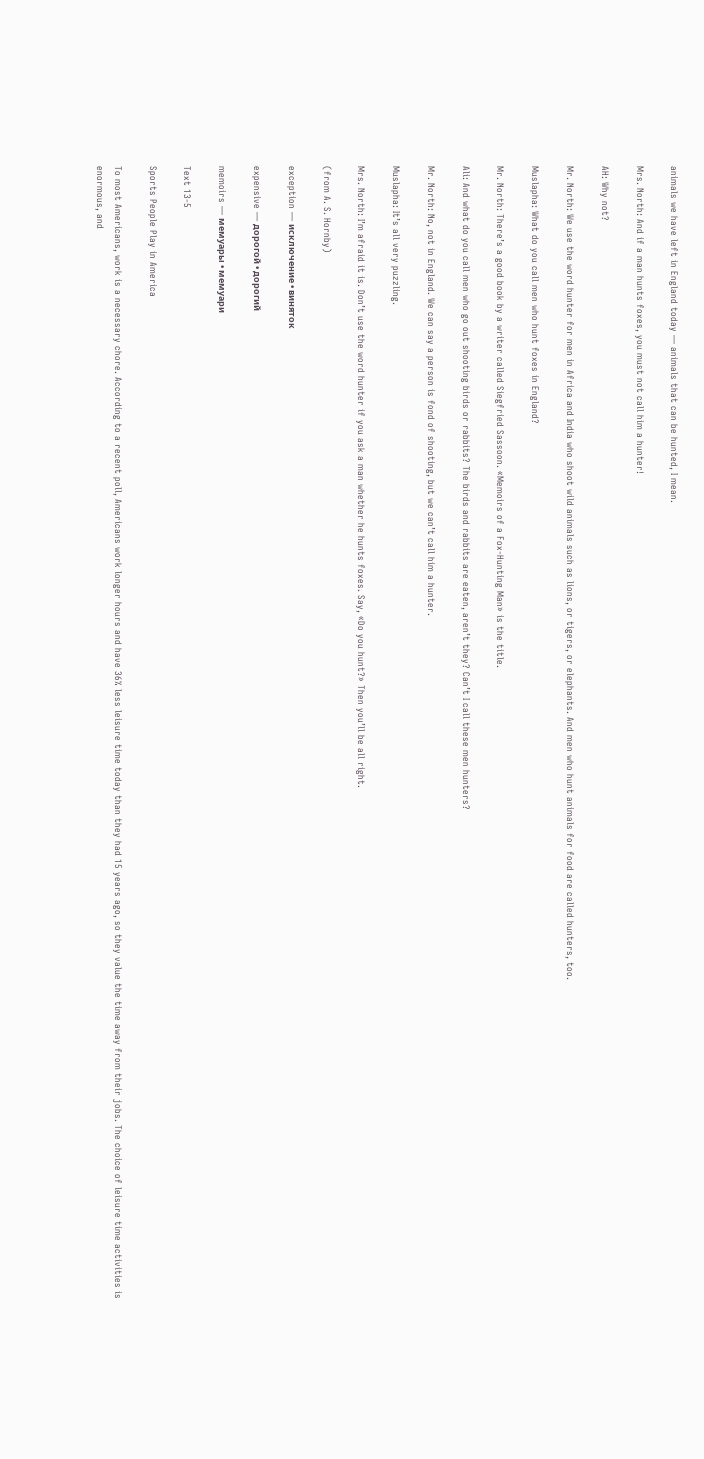animals we have left in England today — animals that can be hunted, I mean.

Mrs. North: And if a man hunts foxes, you must not call him a hunter!

AH: Why not?

Mr. North: We use the word hunter for men in Africa and India who shoot wild animals such as lions, or tigers, or elephants. And men who hunt animals for food are called hunters, too.

Muslapha: What do you call men who hunt foxes in England?

Mr. North: There’s a good book by a writer called Siegfried Sassoon. «Memoirs of a Fox-Hunting Man» is the title.

Ali: And what do you call men who go out shooting birds or rabbits? The birds and rabbits are eaten, aren’t they? Can’t I call these men hunters?

Mr. North: No, not in England. We can say a person is fond of shooting, but we can’t call him a hunter.

Muslapha: It’s all very puzzling.

Mrs. North: I’m afraid it is. Don’t use the word hunter if you ask a man whether he hunts foxes. Say, «Do you hunt?» Then you’ll be all right.

(from A. S. Hornby)

exception — исключение • виняток

expensive — дорогой • дорогий

memoirs — мемуары • мемуари

Text 13-5

Sports People Play in America

To most Americans, work is a necessary chore. According to a recent poll, Americans work longer hours and have 36% less leisure time today than they had 15 years ago, so they value the time away from their jobs. The choice of leisure time activities is enormous, and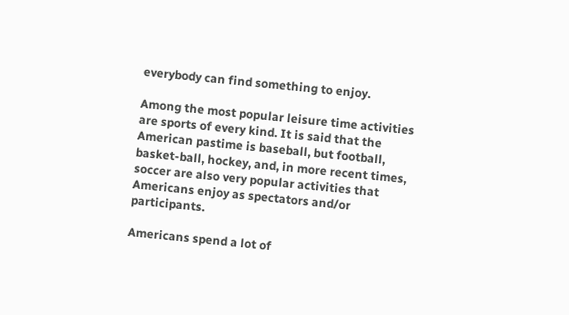everybody can find something to enjoy.

Among the most popular leisure time activities are sports of every kind. It is said that the American pastime is baseball, but football, basket-ball, hockey, and, in more recent times, soccer are also very popular activities that Americans enjoy as spectators and/or participants.

Americans spend a lot of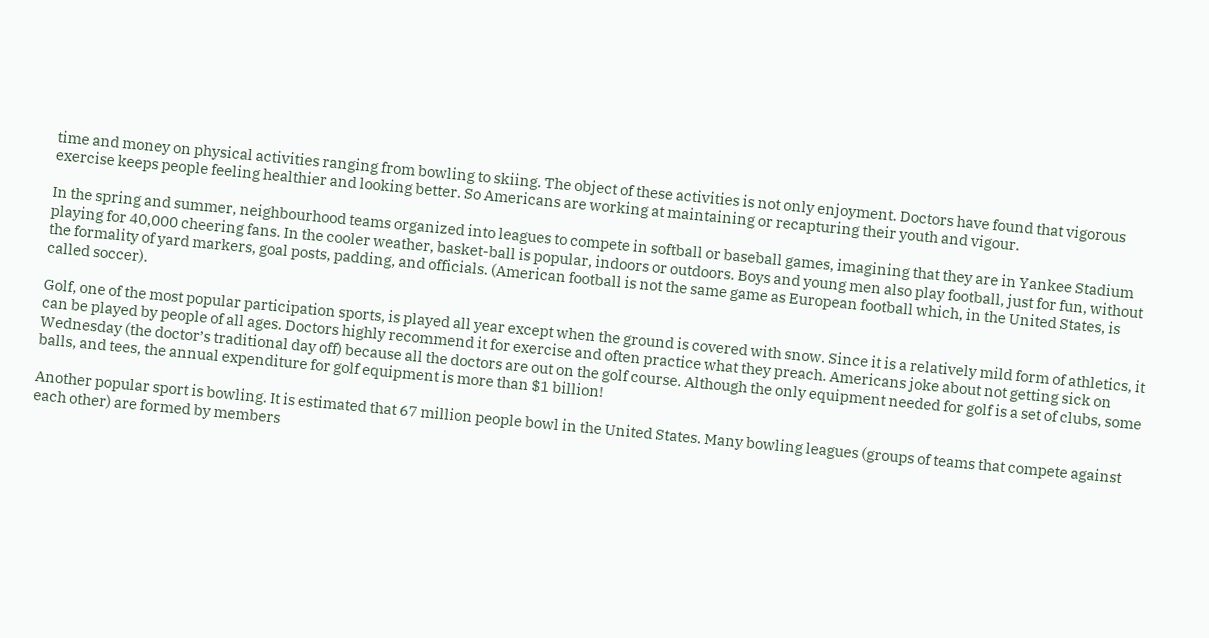time and money on physical activities ranging from bowling to skiing. The object of these activities is not only enjoyment. Doctors have found that vigorous exercise keeps people feeling healthier and looking better. So Americans are working at maintaining or recapturing their youth and vigour.

In the spring and summer, neighbourhood teams organized into leagues to compete in softball or baseball games, imagining that they are in Yankee Stadium playing for 40,000 cheering fans. In the cooler weather, basket-ball is popular, indoors or outdoors. Boys and young men also play football, just for fun, without the formality of yard markers, goal posts, padding, and officials. (American football is not the same game as European football which, in the United States, is called soccer).

Golf, one of the most popular participation sports, is played all year except when the ground is covered with snow. Since it is a relatively mild form of athletics, it can be played by people of all ages. Doctors highly recommend it for exercise and often practice what they preach. Americans joke about not getting sick on Wednesday (the doctor’s traditional day off) because all the doctors are out on the golf course. Although the only equipment needed for golf is a set of clubs, some balls, and tees, the annual expenditure for golf equipment is more than $1 billion!

Another popular sport is bowling. It is estimated that 67 million people bowl in the United States. Many bowling leagues (groups of teams that compete against each other) are formed by members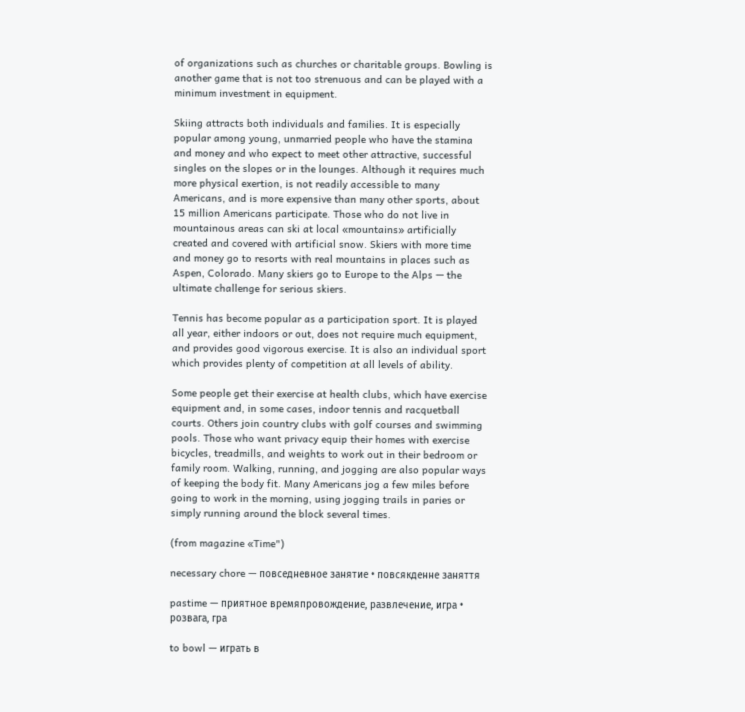of organizations such as churches or charitable groups. Bowling is another game that is not too strenuous and can be played with a minimum investment in equipment.

Skiing attracts both individuals and families. It is especially popular among young, unmarried people who have the stamina and money and who expect to meet other attractive, successful singles on the slopes or in the lounges. Although it requires much more physical exertion, is not readily accessible to many Americans, and is more expensive than many other sports, about 15 million Americans participate. Those who do not live in mountainous areas can ski at local «mountains» artificially created and covered with artificial snow. Skiers with more time and money go to resorts with real mountains in places such as Aspen, Colorado. Many skiers go to Europe to the Alps — the ultimate challenge for serious skiers.

Tennis has become popular as a participation sport. It is played all year, either indoors or out, does not require much equipment, and provides good vigorous exercise. It is also an individual sport which provides plenty of competition at all levels of ability.

Some people get their exercise at health clubs, which have exercise equipment and, in some cases, indoor tennis and racquetball courts. Others join country clubs with golf courses and swimming pools. Those who want privacy equip their homes with exercise bicycles, treadmills, and weights to work out in their bedroom or family room. Walking, running, and jogging are also popular ways of keeping the body fit. Many Americans jog a few miles before going to work in the morning, using jogging trails in paries or simply running around the block several times.

(from magazine «Time")

necessary chore — повседневное занятие • повсякденне заняття

pastime — приятное времяпровождение, развлечение, игра • розвага, гра

to bowl — играть в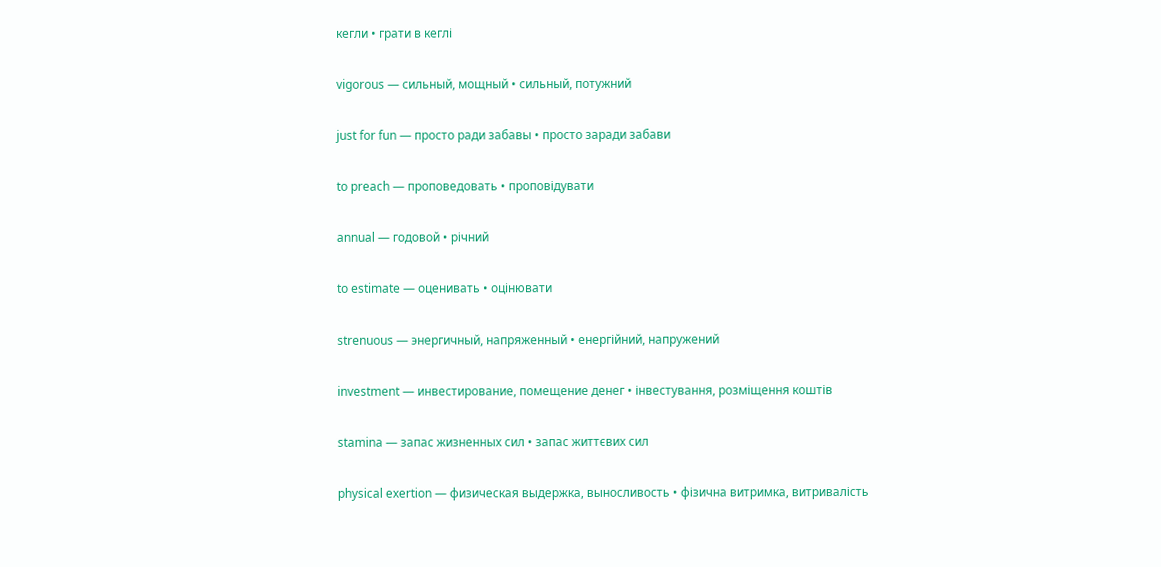кегли • грати в кеглі

vigorous — сильный, мощный • сильный, потужний

just for fun — просто ради забавы • просто заради забави

to preach — проповедовать • проповідувати

annual — годовой • річний

to estimate — оценивать • оцінювати

strenuous — энергичный, напряженный • енергійний, напружений

investment — инвестирование, помещение денег • інвестування, розміщення коштів

stamina — запас жизненных сил • запас життєвих сил

physical exertion — физическая выдержка, выносливость • фізична витримка, витривалість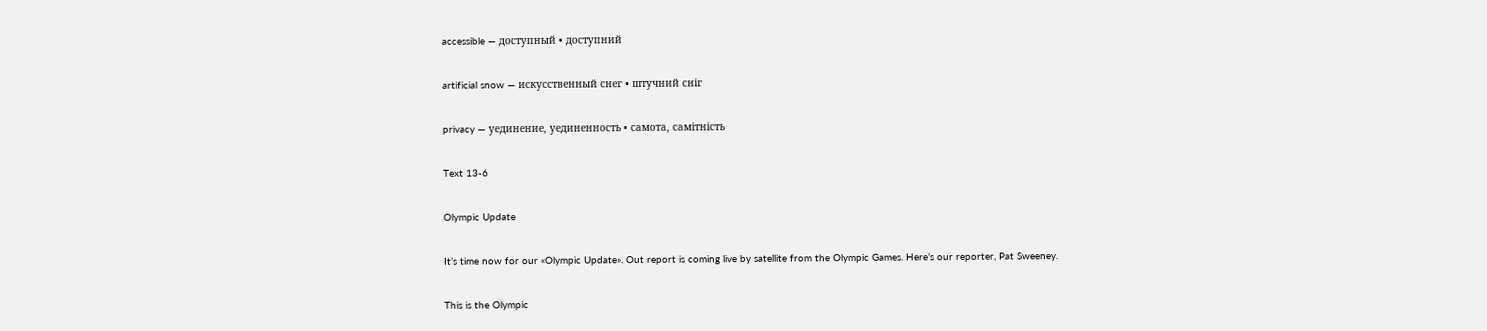accessible — доступный • доступний

artificial snow — искусственный снег • штучний сніг

privacy — уединение, уединенность • самота, самітність

Text 13-6

Olympic Update

It’s time now for our «Olympic Update». Out report is coming live by satellite from the Olympic Games. Here’s our reporter, Pat Sweeney.

This is the Olympic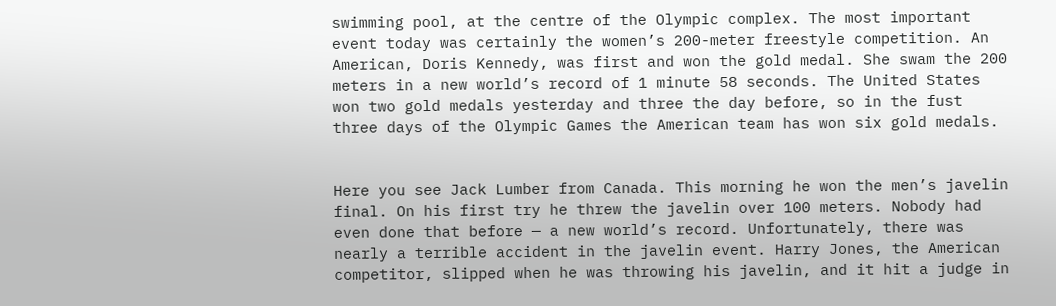swimming pool, at the centre of the Olympic complex. The most important event today was certainly the women’s 200-meter freestyle competition. An American, Doris Kennedy, was first and won the gold medal. She swam the 200 meters in a new world’s record of 1 minute 58 seconds. The United States won two gold medals yesterday and three the day before, so in the fust three days of the Olympic Games the American team has won six gold medals.


Here you see Jack Lumber from Canada. This morning he won the men’s javelin final. On his first try he threw the javelin over 100 meters. Nobody had even done that before — a new world’s record. Unfortunately, there was nearly a terrible accident in the javelin event. Harry Jones, the American competitor, slipped when he was throwing his javelin, and it hit a judge in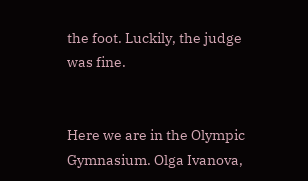the foot. Luckily, the judge was fine.


Here we are in the Olympic Gymnasium. Olga Ivanova,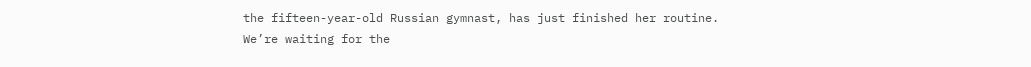the fifteen-year-old Russian gymnast, has just finished her routine. We’re waiting for the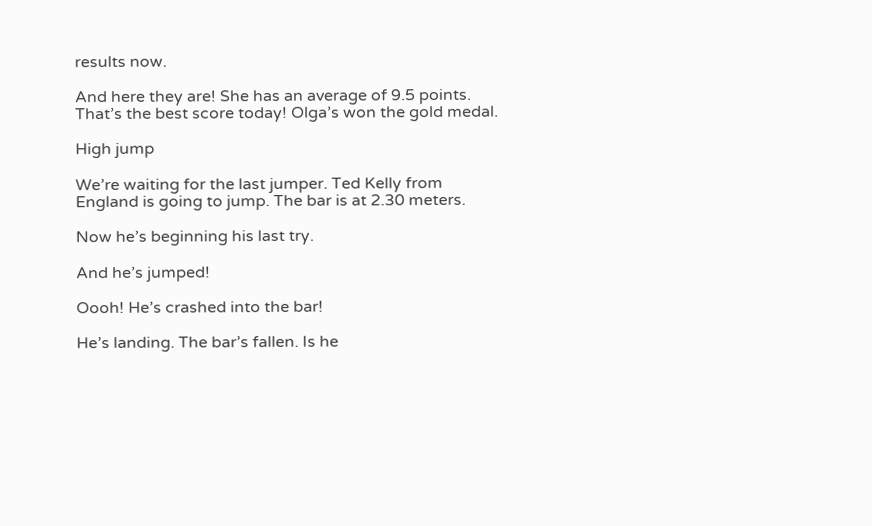results now.

And here they are! She has an average of 9.5 points. That’s the best score today! Olga’s won the gold medal.

High jump

We’re waiting for the last jumper. Ted Kelly from England is going to jump. The bar is at 2.30 meters.

Now he’s beginning his last try.

And he’s jumped!

Oooh! He’s crashed into the bar!

He’s landing. The bar’s fallen. Is he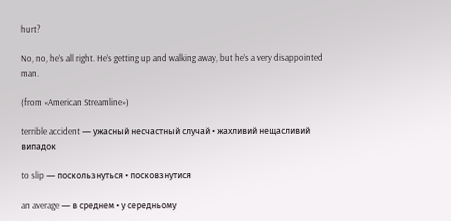hurt?

No, no, he’s all right. He’s getting up and walking away, but he’s a very disappointed man.

(from «American Streamline»)

terrible accident — ужасный несчастный случай • жахливий нещасливий випадок

to slip — поскользнуться • посковзнутися

an average — в среднем • у середньому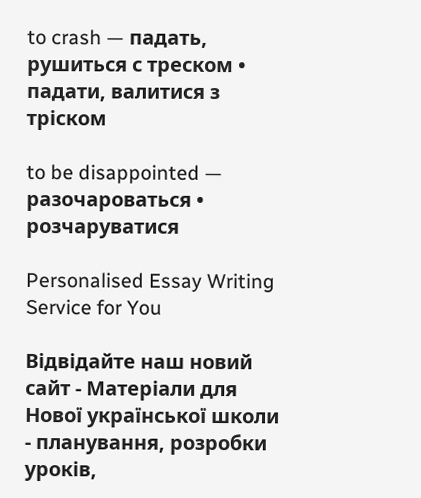to crash — падать, рушиться с треском • падати, валитися з тріском

to be disappointed — разочароваться • розчаруватися

Personalised Essay Writing Service for You

Відвідайте наш новий сайт - Матеріали для Нової української школи - планування, розробки уроків,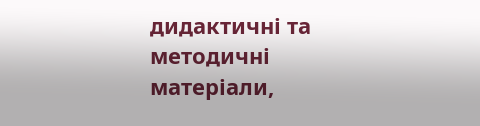дидактичні та методичні матеріали,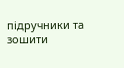підручники та зошити